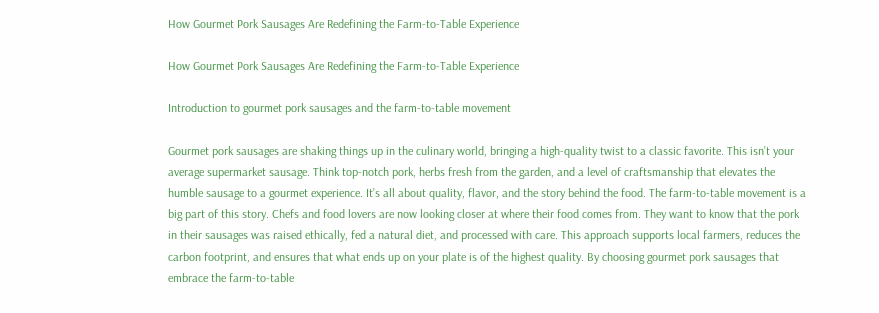How Gourmet Pork Sausages Are Redefining the Farm-to-Table Experience

How Gourmet Pork Sausages Are Redefining the Farm-to-Table Experience

Introduction to gourmet pork sausages and the farm-to-table movement

Gourmet pork sausages are shaking things up in the culinary world, bringing a high-quality twist to a classic favorite. This isn’t your average supermarket sausage. Think top-notch pork, herbs fresh from the garden, and a level of craftsmanship that elevates the humble sausage to a gourmet experience. It’s all about quality, flavor, and the story behind the food. The farm-to-table movement is a big part of this story. Chefs and food lovers are now looking closer at where their food comes from. They want to know that the pork in their sausages was raised ethically, fed a natural diet, and processed with care. This approach supports local farmers, reduces the carbon footprint, and ensures that what ends up on your plate is of the highest quality. By choosing gourmet pork sausages that embrace the farm-to-table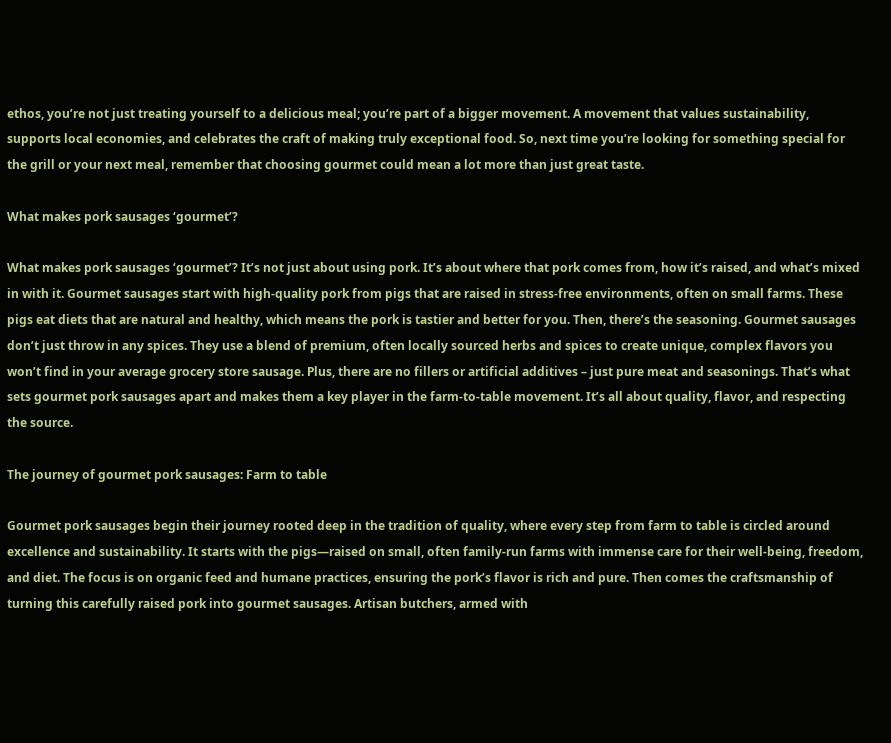ethos, you’re not just treating yourself to a delicious meal; you’re part of a bigger movement. A movement that values sustainability, supports local economies, and celebrates the craft of making truly exceptional food. So, next time you’re looking for something special for the grill or your next meal, remember that choosing gourmet could mean a lot more than just great taste.

What makes pork sausages ‘gourmet’?

What makes pork sausages ‘gourmet’? It’s not just about using pork. It’s about where that pork comes from, how it’s raised, and what’s mixed in with it. Gourmet sausages start with high-quality pork from pigs that are raised in stress-free environments, often on small farms. These pigs eat diets that are natural and healthy, which means the pork is tastier and better for you. Then, there’s the seasoning. Gourmet sausages don’t just throw in any spices. They use a blend of premium, often locally sourced herbs and spices to create unique, complex flavors you won’t find in your average grocery store sausage. Plus, there are no fillers or artificial additives – just pure meat and seasonings. That’s what sets gourmet pork sausages apart and makes them a key player in the farm-to-table movement. It’s all about quality, flavor, and respecting the source.

The journey of gourmet pork sausages: Farm to table

Gourmet pork sausages begin their journey rooted deep in the tradition of quality, where every step from farm to table is circled around excellence and sustainability. It starts with the pigs—raised on small, often family-run farms with immense care for their well-being, freedom, and diet. The focus is on organic feed and humane practices, ensuring the pork’s flavor is rich and pure. Then comes the craftsmanship of turning this carefully raised pork into gourmet sausages. Artisan butchers, armed with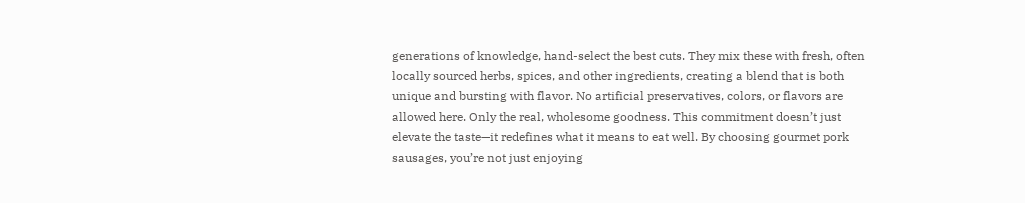generations of knowledge, hand-select the best cuts. They mix these with fresh, often locally sourced herbs, spices, and other ingredients, creating a blend that is both unique and bursting with flavor. No artificial preservatives, colors, or flavors are allowed here. Only the real, wholesome goodness. This commitment doesn’t just elevate the taste—it redefines what it means to eat well. By choosing gourmet pork sausages, you’re not just enjoying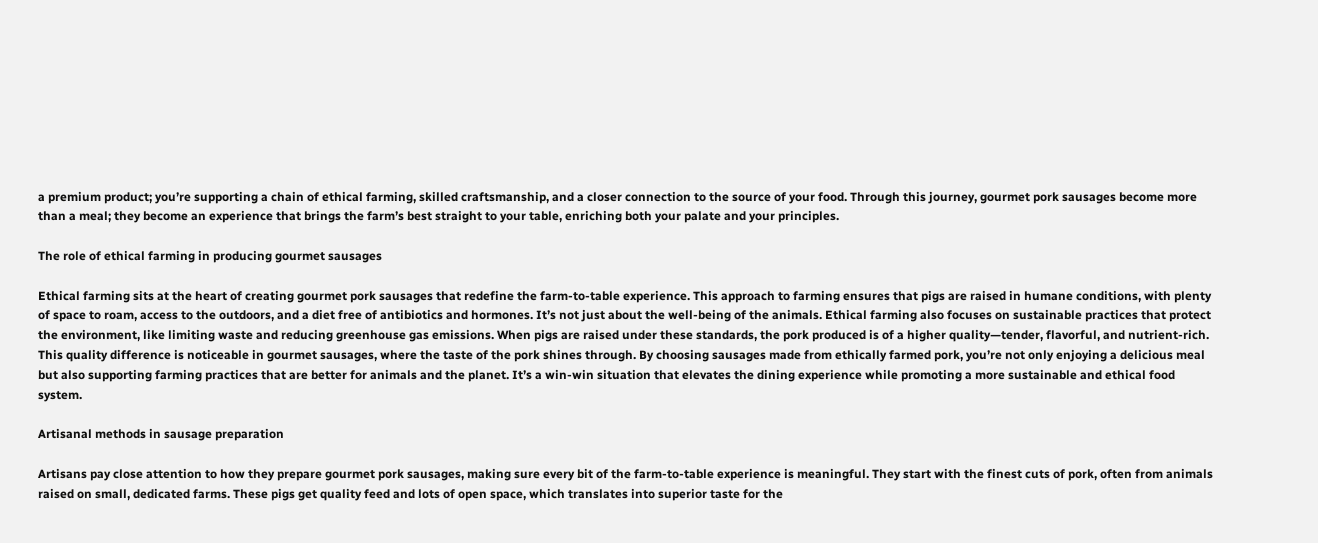a premium product; you’re supporting a chain of ethical farming, skilled craftsmanship, and a closer connection to the source of your food. Through this journey, gourmet pork sausages become more than a meal; they become an experience that brings the farm’s best straight to your table, enriching both your palate and your principles.

The role of ethical farming in producing gourmet sausages

Ethical farming sits at the heart of creating gourmet pork sausages that redefine the farm-to-table experience. This approach to farming ensures that pigs are raised in humane conditions, with plenty of space to roam, access to the outdoors, and a diet free of antibiotics and hormones. It’s not just about the well-being of the animals. Ethical farming also focuses on sustainable practices that protect the environment, like limiting waste and reducing greenhouse gas emissions. When pigs are raised under these standards, the pork produced is of a higher quality—tender, flavorful, and nutrient-rich. This quality difference is noticeable in gourmet sausages, where the taste of the pork shines through. By choosing sausages made from ethically farmed pork, you’re not only enjoying a delicious meal but also supporting farming practices that are better for animals and the planet. It’s a win-win situation that elevates the dining experience while promoting a more sustainable and ethical food system.

Artisanal methods in sausage preparation

Artisans pay close attention to how they prepare gourmet pork sausages, making sure every bit of the farm-to-table experience is meaningful. They start with the finest cuts of pork, often from animals raised on small, dedicated farms. These pigs get quality feed and lots of open space, which translates into superior taste for the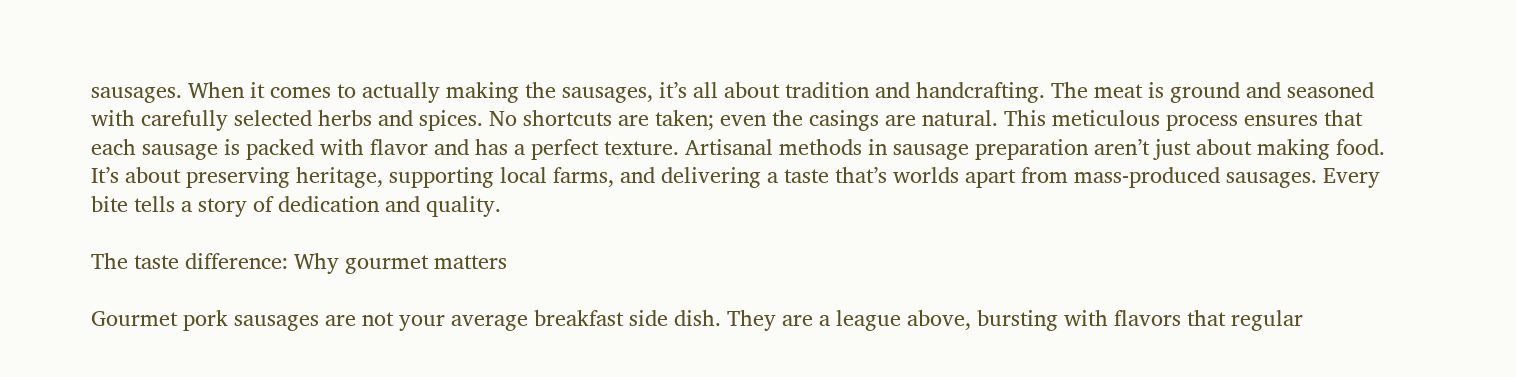sausages. When it comes to actually making the sausages, it’s all about tradition and handcrafting. The meat is ground and seasoned with carefully selected herbs and spices. No shortcuts are taken; even the casings are natural. This meticulous process ensures that each sausage is packed with flavor and has a perfect texture. Artisanal methods in sausage preparation aren’t just about making food. It’s about preserving heritage, supporting local farms, and delivering a taste that’s worlds apart from mass-produced sausages. Every bite tells a story of dedication and quality.

The taste difference: Why gourmet matters

Gourmet pork sausages are not your average breakfast side dish. They are a league above, bursting with flavors that regular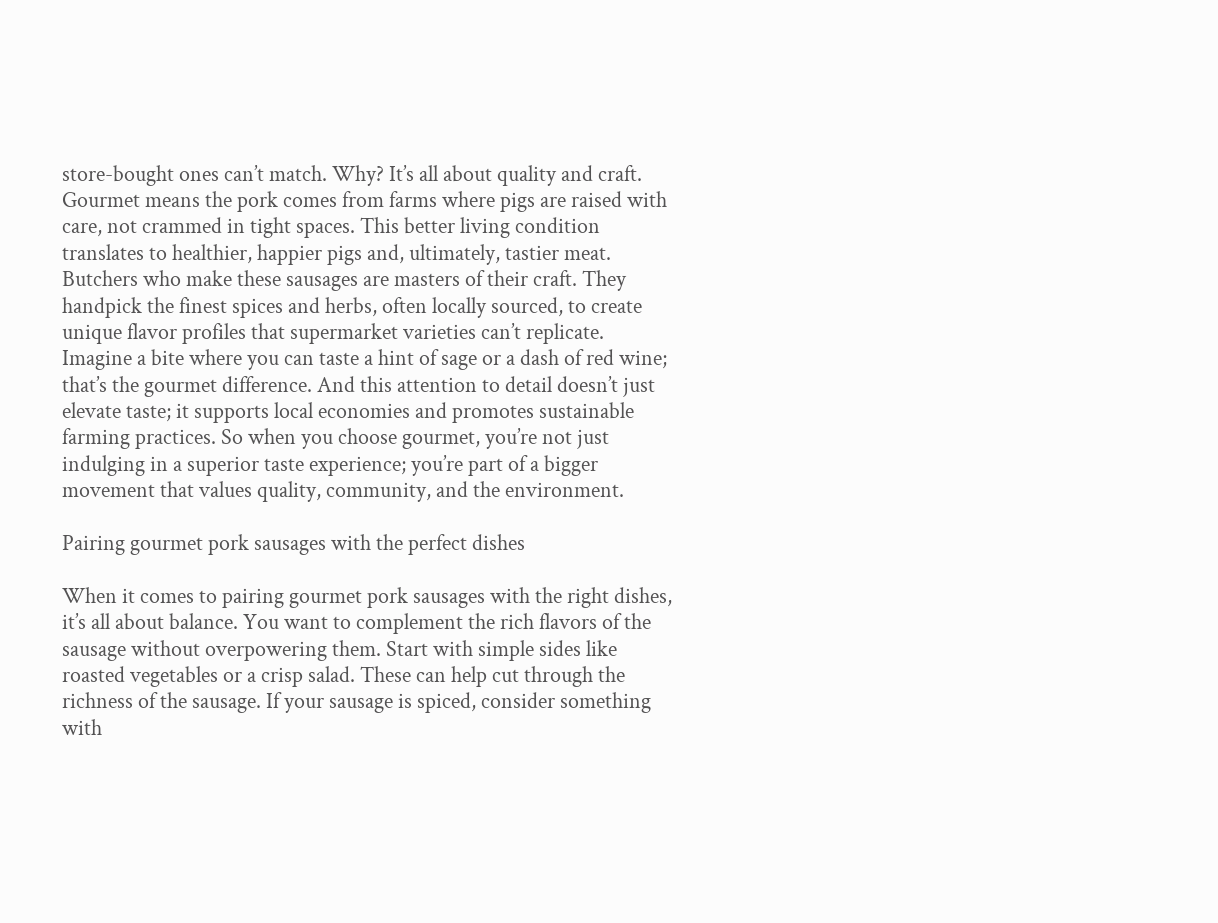store-bought ones can’t match. Why? It’s all about quality and craft. Gourmet means the pork comes from farms where pigs are raised with care, not crammed in tight spaces. This better living condition translates to healthier, happier pigs and, ultimately, tastier meat. Butchers who make these sausages are masters of their craft. They handpick the finest spices and herbs, often locally sourced, to create unique flavor profiles that supermarket varieties can’t replicate. Imagine a bite where you can taste a hint of sage or a dash of red wine; that’s the gourmet difference. And this attention to detail doesn’t just elevate taste; it supports local economies and promotes sustainable farming practices. So when you choose gourmet, you’re not just indulging in a superior taste experience; you’re part of a bigger movement that values quality, community, and the environment.

Pairing gourmet pork sausages with the perfect dishes

When it comes to pairing gourmet pork sausages with the right dishes, it’s all about balance. You want to complement the rich flavors of the sausage without overpowering them. Start with simple sides like roasted vegetables or a crisp salad. These can help cut through the richness of the sausage. If your sausage is spiced, consider something with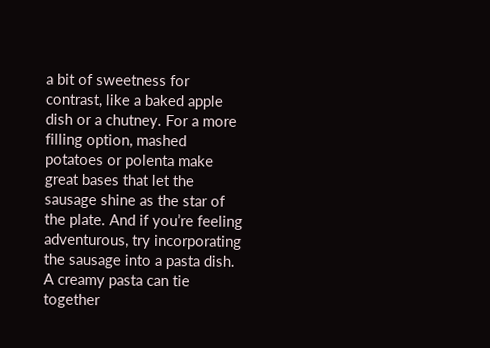a bit of sweetness for contrast, like a baked apple dish or a chutney. For a more filling option, mashed potatoes or polenta make great bases that let the sausage shine as the star of the plate. And if you’re feeling adventurous, try incorporating the sausage into a pasta dish. A creamy pasta can tie together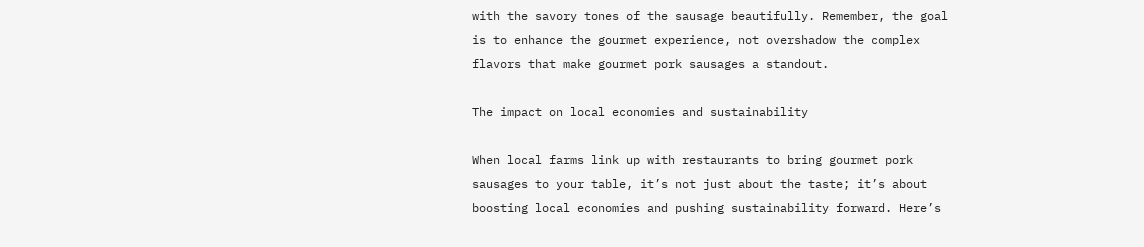with the savory tones of the sausage beautifully. Remember, the goal is to enhance the gourmet experience, not overshadow the complex flavors that make gourmet pork sausages a standout.

The impact on local economies and sustainability

When local farms link up with restaurants to bring gourmet pork sausages to your table, it’s not just about the taste; it’s about boosting local economies and pushing sustainability forward. Here’s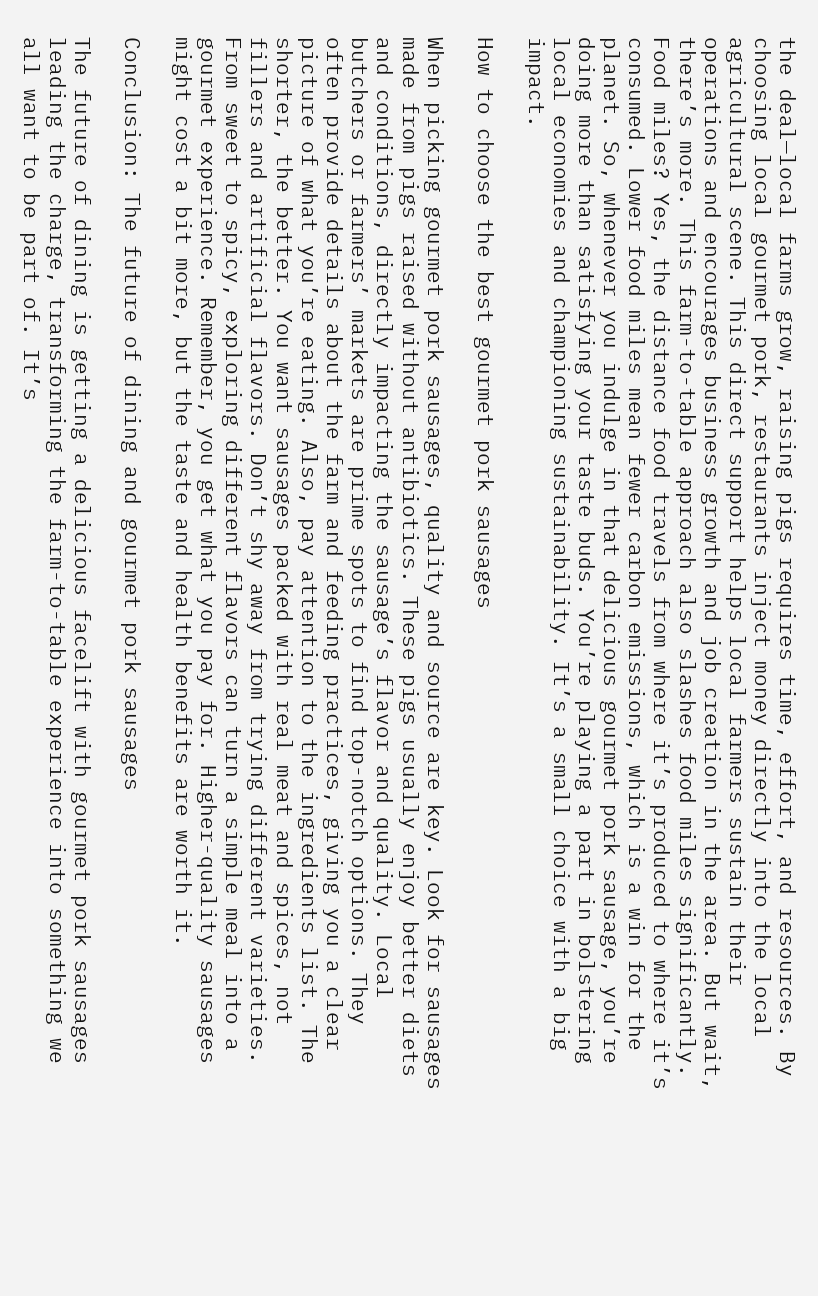the deal—local farms grow, raising pigs requires time, effort, and resources. By choosing local gourmet pork, restaurants inject money directly into the local agricultural scene. This direct support helps local farmers sustain their operations and encourages business growth and job creation in the area. But wait, there’s more. This farm-to-table approach also slashes food miles significantly. Food miles? Yes, the distance food travels from where it’s produced to where it’s consumed. Lower food miles mean fewer carbon emissions, which is a win for the planet. So, whenever you indulge in that delicious gourmet pork sausage, you’re doing more than satisfying your taste buds. You’re playing a part in bolstering local economies and championing sustainability. It’s a small choice with a big impact.

How to choose the best gourmet pork sausages

When picking gourmet pork sausages, quality and source are key. Look for sausages made from pigs raised without antibiotics. These pigs usually enjoy better diets and conditions, directly impacting the sausage’s flavor and quality. Local butchers or farmers’ markets are prime spots to find top-notch options. They often provide details about the farm and feeding practices, giving you a clear picture of what you’re eating. Also, pay attention to the ingredients list. The shorter, the better. You want sausages packed with real meat and spices, not fillers and artificial flavors. Don’t shy away from trying different varieties. From sweet to spicy, exploring different flavors can turn a simple meal into a gourmet experience. Remember, you get what you pay for. Higher-quality sausages might cost a bit more, but the taste and health benefits are worth it.

Conclusion: The future of dining and gourmet pork sausages

The future of dining is getting a delicious facelift with gourmet pork sausages leading the charge, transforming the farm-to-table experience into something we all want to be part of. It’s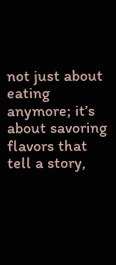not just about eating anymore; it’s about savoring flavors that tell a story,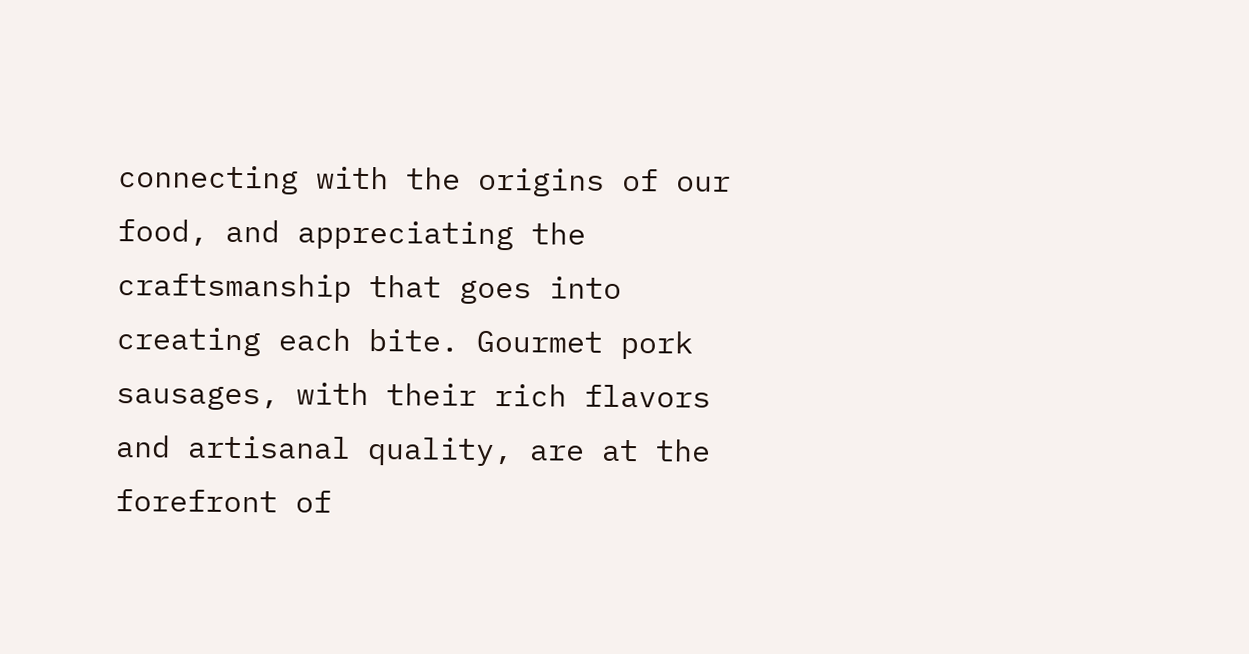connecting with the origins of our food, and appreciating the craftsmanship that goes into creating each bite. Gourmet pork sausages, with their rich flavors and artisanal quality, are at the forefront of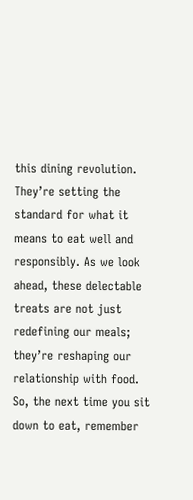this dining revolution. They’re setting the standard for what it means to eat well and responsibly. As we look ahead, these delectable treats are not just redefining our meals; they’re reshaping our relationship with food. So, the next time you sit down to eat, remember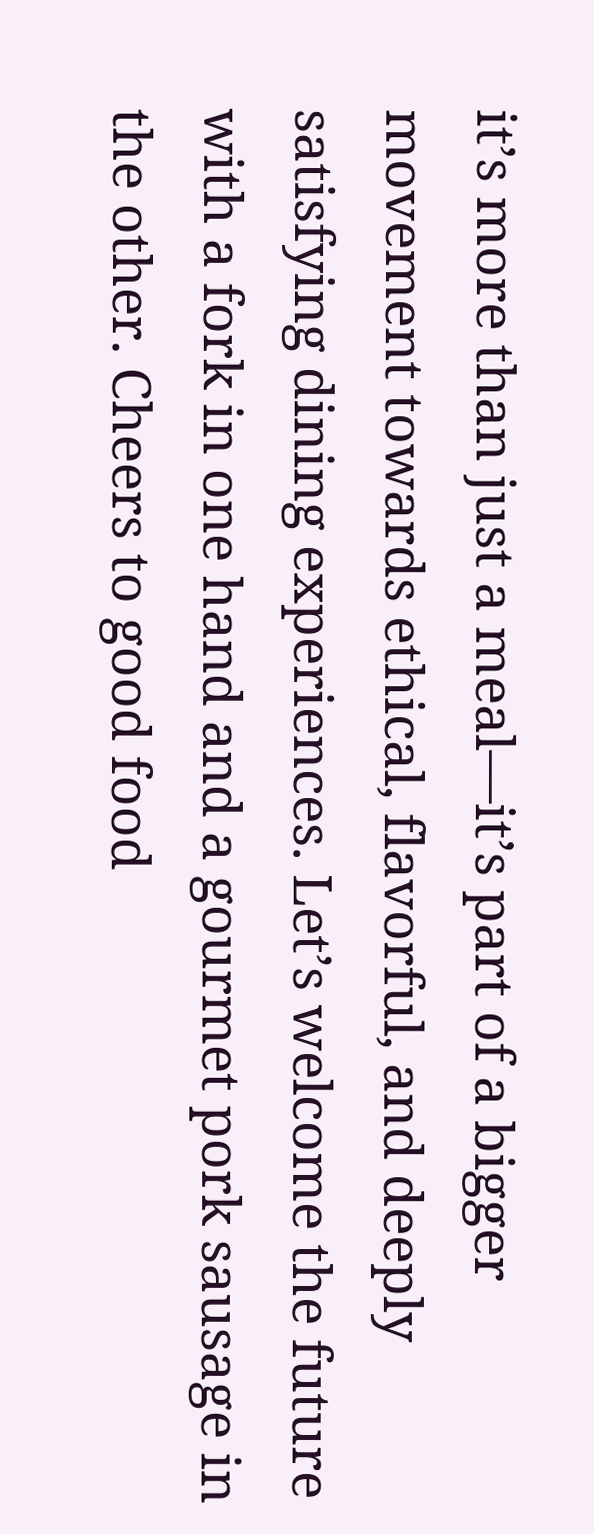it’s more than just a meal—it’s part of a bigger movement towards ethical, flavorful, and deeply satisfying dining experiences. Let’s welcome the future with a fork in one hand and a gourmet pork sausage in the other. Cheers to good food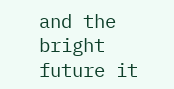and the bright future it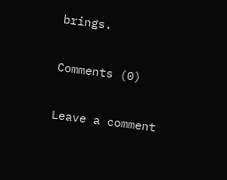brings.

Comments (0)

Leave a comment